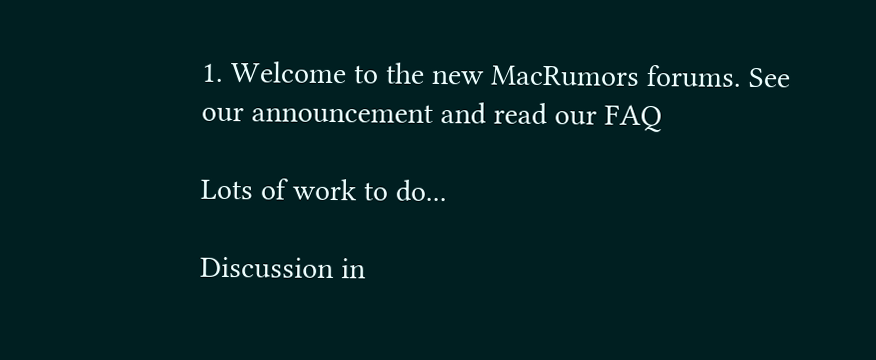1. Welcome to the new MacRumors forums. See our announcement and read our FAQ

Lots of work to do...

Discussion in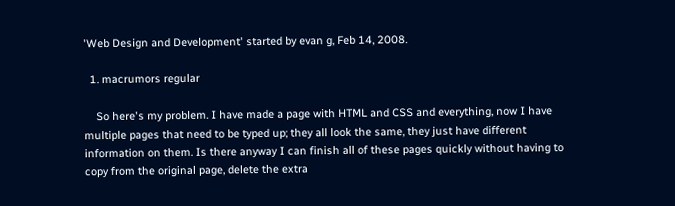'Web Design and Development' started by evan g, Feb 14, 2008.

  1. macrumors regular

    So here's my problem. I have made a page with HTML and CSS and everything, now I have multiple pages that need to be typed up; they all look the same, they just have different information on them. Is there anyway I can finish all of these pages quickly without having to copy from the original page, delete the extra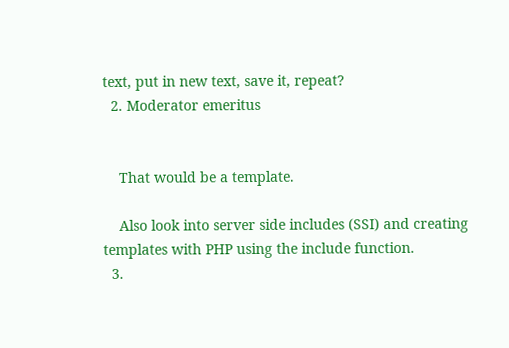text, put in new text, save it, repeat?
  2. Moderator emeritus


    That would be a template.

    Also look into server side includes (SSI) and creating templates with PHP using the include function.
  3.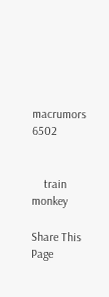macrumors 6502


    train monkey

Share This Page